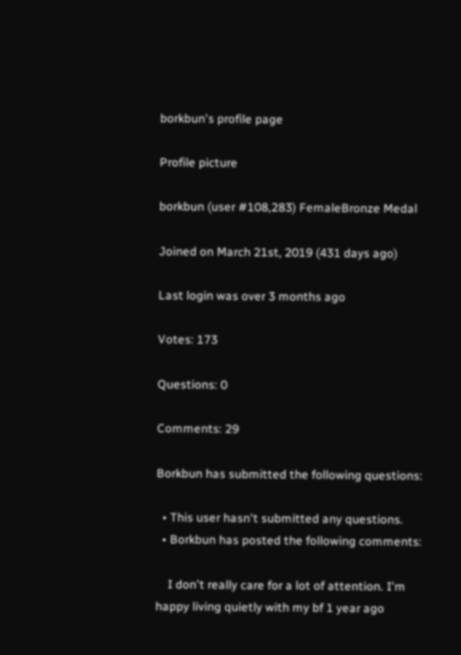borkbun's profile page

Profile picture

borkbun (user #108,283) FemaleBronze Medal

Joined on March 21st, 2019 (431 days ago)

Last login was over 3 months ago

Votes: 173

Questions: 0

Comments: 29

Borkbun has submitted the following questions:

  • This user hasn't submitted any questions.
  • Borkbun has posted the following comments:

    I don't really care for a lot of attention. I'm happy living quietly with my bf 1 year ago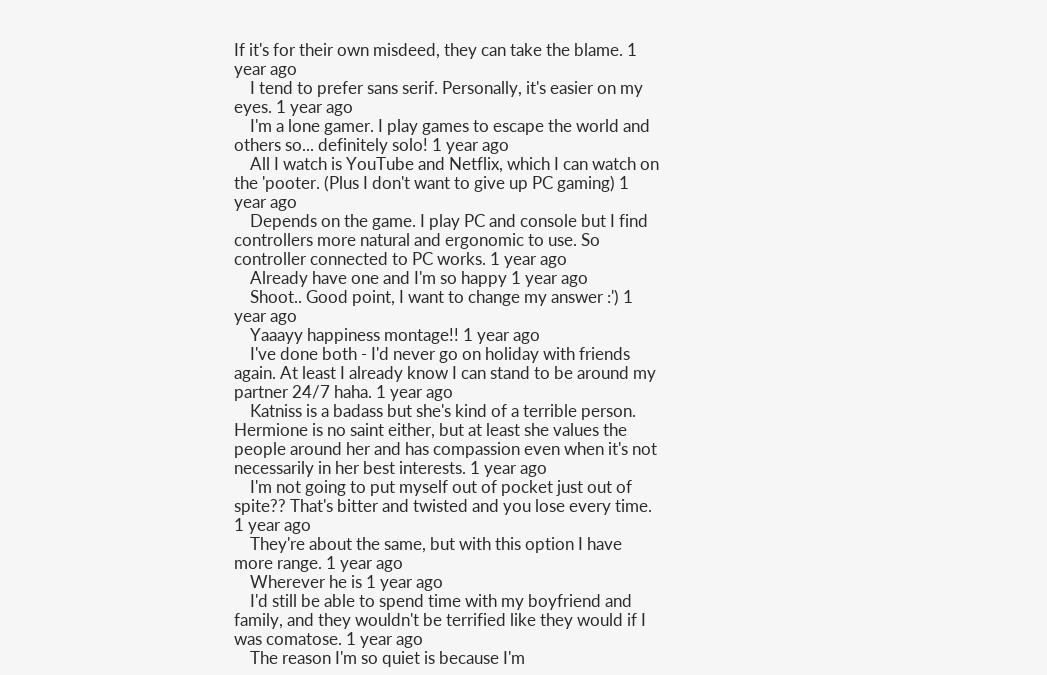If it's for their own misdeed, they can take the blame. 1 year ago
    I tend to prefer sans serif. Personally, it's easier on my eyes. 1 year ago
    I'm a lone gamer. I play games to escape the world and others so... definitely solo! 1 year ago
    All I watch is YouTube and Netflix, which I can watch on the 'pooter. (Plus I don't want to give up PC gaming) 1 year ago
    Depends on the game. I play PC and console but I find controllers more natural and ergonomic to use. So controller connected to PC works. 1 year ago
    Already have one and I'm so happy 1 year ago
    Shoot.. Good point, I want to change my answer :') 1 year ago
    Yaaayy happiness montage!! 1 year ago
    I've done both - I'd never go on holiday with friends again. At least I already know I can stand to be around my partner 24/7 haha. 1 year ago
    Katniss is a badass but she's kind of a terrible person. Hermione is no saint either, but at least she values the people around her and has compassion even when it's not necessarily in her best interests. 1 year ago
    I'm not going to put myself out of pocket just out of spite?? That's bitter and twisted and you lose every time. 1 year ago
    They're about the same, but with this option I have more range. 1 year ago
    Wherever he is 1 year ago
    I'd still be able to spend time with my boyfriend and family, and they wouldn't be terrified like they would if I was comatose. 1 year ago
    The reason I'm so quiet is because I'm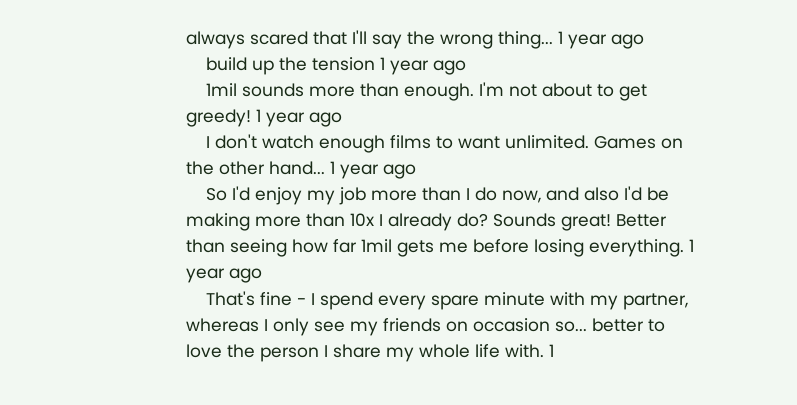always scared that I'll say the wrong thing... 1 year ago
    build up the tension 1 year ago
    1mil sounds more than enough. I'm not about to get greedy! 1 year ago
    I don't watch enough films to want unlimited. Games on the other hand... 1 year ago
    So I'd enjoy my job more than I do now, and also I'd be making more than 10x I already do? Sounds great! Better than seeing how far 1mil gets me before losing everything. 1 year ago
    That's fine - I spend every spare minute with my partner, whereas I only see my friends on occasion so... better to love the person I share my whole life with. 1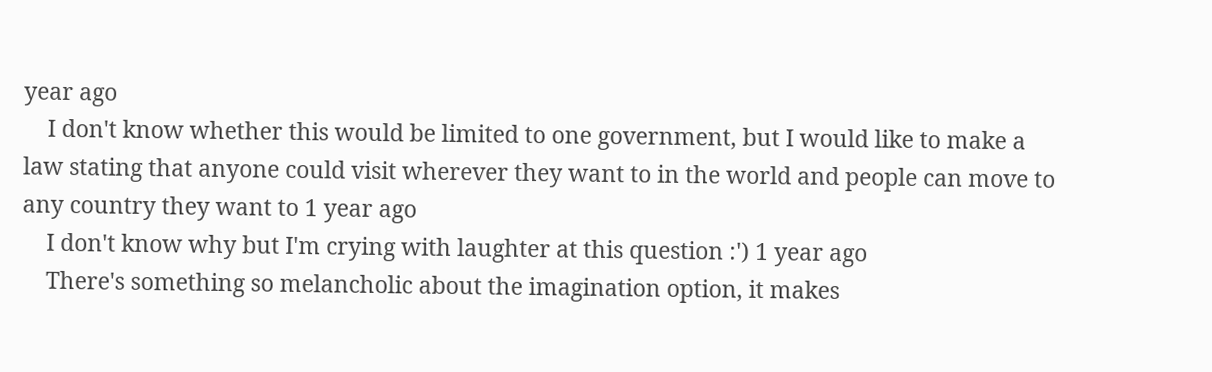year ago
    I don't know whether this would be limited to one government, but I would like to make a law stating that anyone could visit wherever they want to in the world and people can move to any country they want to 1 year ago
    I don't know why but I'm crying with laughter at this question :') 1 year ago
    There's something so melancholic about the imagination option, it makes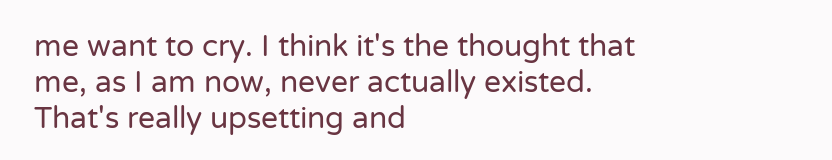me want to cry. I think it's the thought that me, as I am now, never actually existed. That's really upsetting and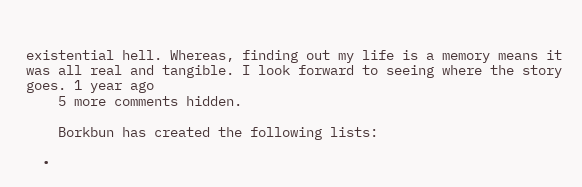existential hell. Whereas, finding out my life is a memory means it was all real and tangible. I look forward to seeing where the story goes. 1 year ago
    5 more comments hidden.

    Borkbun has created the following lists:

  •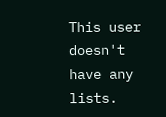This user doesn't have any lists.